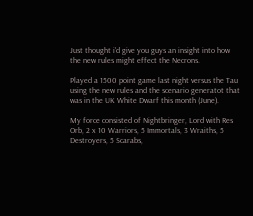Just thought i'd give you guys an insight into how the new rules might effect the Necrons.

Played a 1500 point game last night versus the Tau using the new rules and the scenario generatot that was in the UK White Dwarf this month (June).

My force consisted of Nightbringer, Lord with Res Orb, 2 x 10 Warriors, 5 Immortals, 3 Wraiths, 5 Destroyers, 5 Scarabs,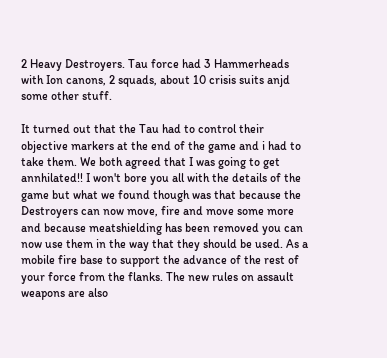2 Heavy Destroyers. Tau force had 3 Hammerheads with Ion canons, 2 squads, about 10 crisis suits anjd some other stuff.

It turned out that the Tau had to control their objective markers at the end of the game and i had to take them. We both agreed that I was going to get annhilated!! I won't bore you all with the details of the game but what we found though was that because the Destroyers can now move, fire and move some more and because meatshielding has been removed you can now use them in the way that they should be used. As a mobile fire base to support the advance of the rest of your force from the flanks. The new rules on assault weapons are also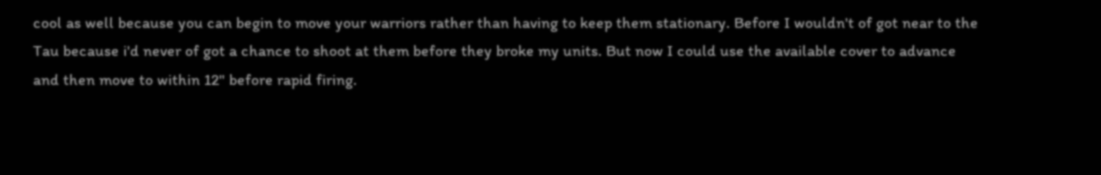cool as well because you can begin to move your warriors rather than having to keep them stationary. Before I wouldn't of got near to the Tau because i'd never of got a chance to shoot at them before they broke my units. But now I could use the available cover to advance and then move to within 12" before rapid firing.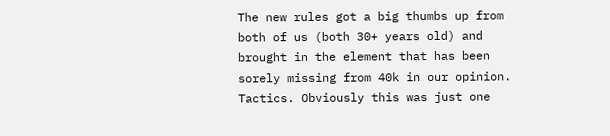The new rules got a big thumbs up from both of us (both 30+ years old) and brought in the element that has been sorely missing from 40k in our opinion. Tactics. Obviously this was just one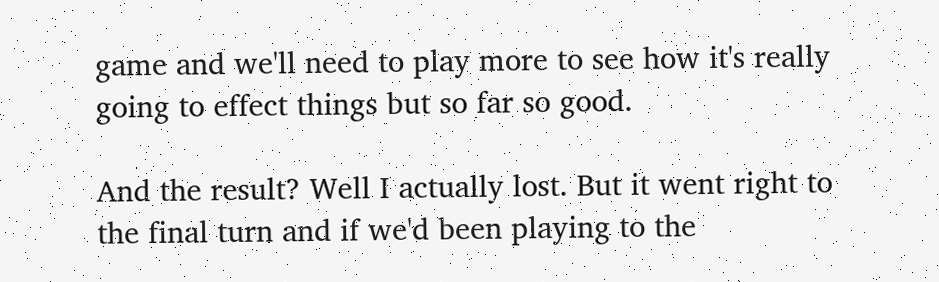game and we'll need to play more to see how it's really going to effect things but so far so good.

And the result? Well I actually lost. But it went right to the final turn and if we'd been playing to the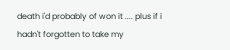death i'd probably of won it .... plus if i hadn't forgotten to take my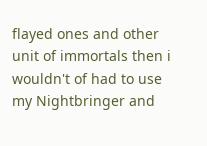flayed ones and other unit of immortals then i wouldn't of had to use my Nightbringer and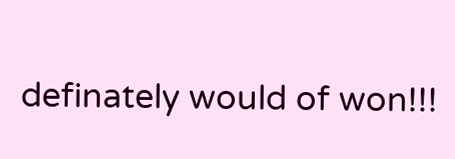definately would of won!!!